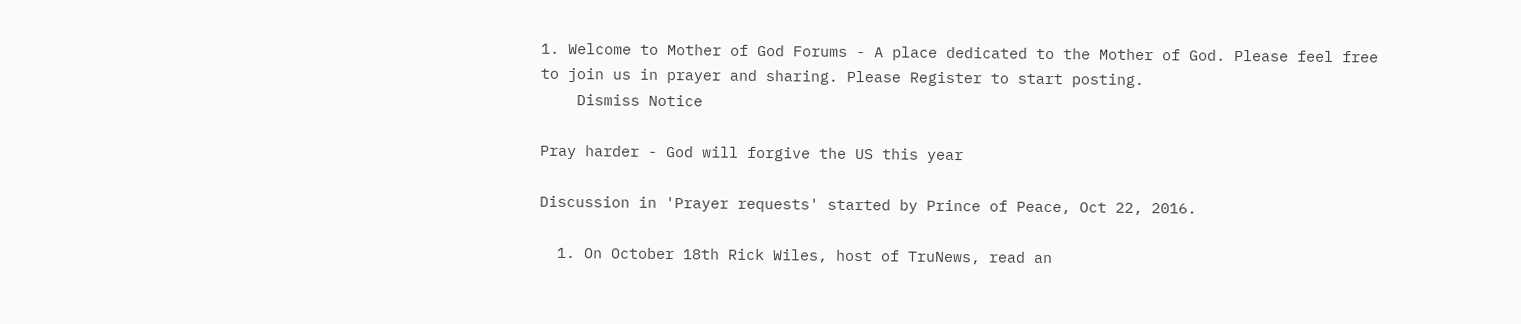1. Welcome to Mother of God Forums - A place dedicated to the Mother of God. Please feel free to join us in prayer and sharing. Please Register to start posting.
    Dismiss Notice

Pray harder - God will forgive the US this year

Discussion in 'Prayer requests' started by Prince of Peace, Oct 22, 2016.

  1. On October 18th Rick Wiles, host of TruNews, read an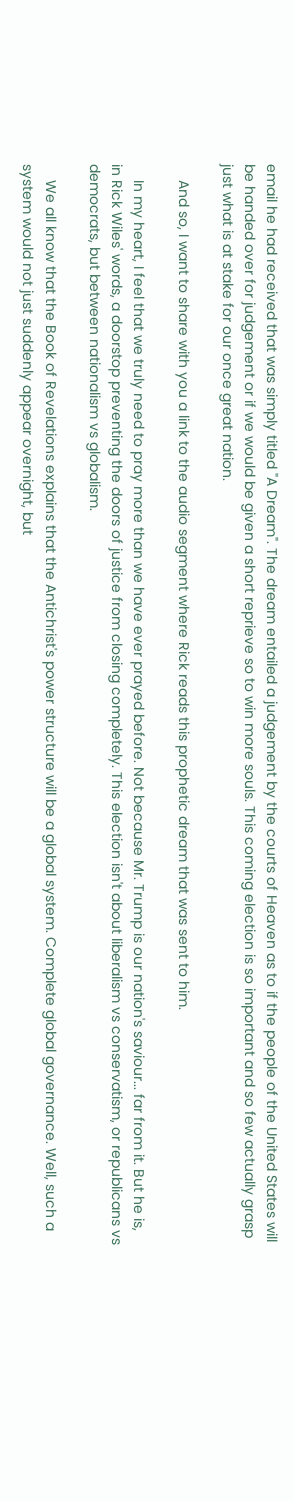email he had received that was simply titled "A Dream". The dream entailed a judgement by the courts of Heaven as to if the people of the United States will be handed over for judgement or if we would be given a short reprieve so to win more souls. This coming election is so important and so few actually grasp just what is at stake for our once great nation.

    And so, I want to share with you a link to the audio segment where Rick reads this prophetic dream that was sent to him.

    In my heart, I feel that we truly need to pray more than we have ever prayed before. Not because Mr. Trump is our nation's saviour... far from it. But he is, in Rick Wiles' words, a doorstop preventing the doors of justice from closing completely. This election isn't about liberalism vs conservatism, or republicans vs democrats, but between nationalism vs globalism.

    We all know that the Book of Revelations explains that the Antichrist's power structure will be a global system. Complete global governance. Well, such a system would not just suddenly appear overnight, but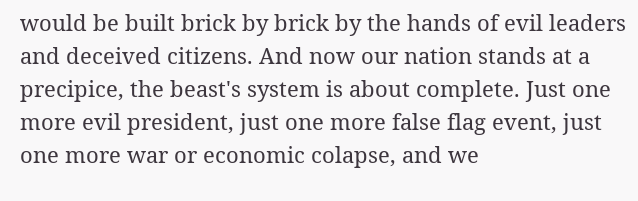would be built brick by brick by the hands of evil leaders and deceived citizens. And now our nation stands at a precipice, the beast's system is about complete. Just one more evil president, just one more false flag event, just one more war or economic colapse, and we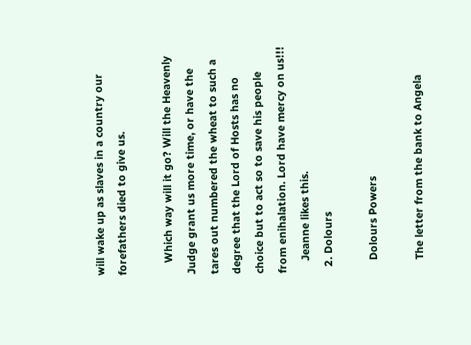will wake up as slaves in a country our forefathers died to give us.

    Which way will it go? Will the Heavenly Judge grant us more time, or have the tares out numbered the wheat to such a degree that the Lord of Hosts has no choice but to act so to save his people from enihalation. Lord have mercy on us!!!
    Jeanne likes this.
  2. Dolours

    Dolours Powers

    The letter from the bank to Angela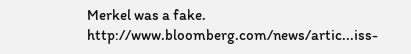Merkel was a fake. http://www.bloomberg.com/news/artic...iss-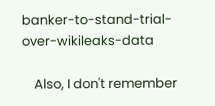banker-to-stand-trial-over-wikileaks-data

    Also, I don't remember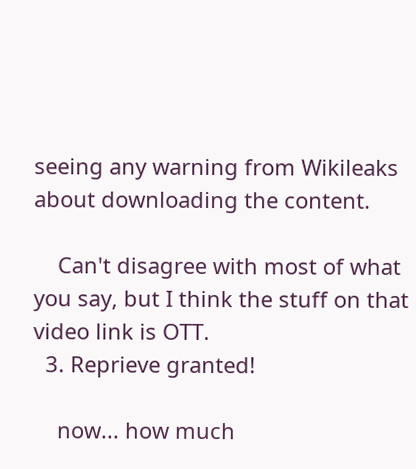seeing any warning from Wikileaks about downloading the content.

    Can't disagree with most of what you say, but I think the stuff on that video link is OTT.
  3. Reprieve granted!

    now... how much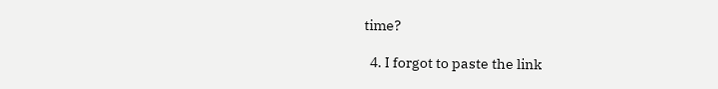time?

  4. I forgot to paste the link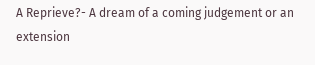A Reprieve?- A dream of a coming judgement or an extension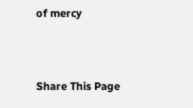of mercy



Share This Page